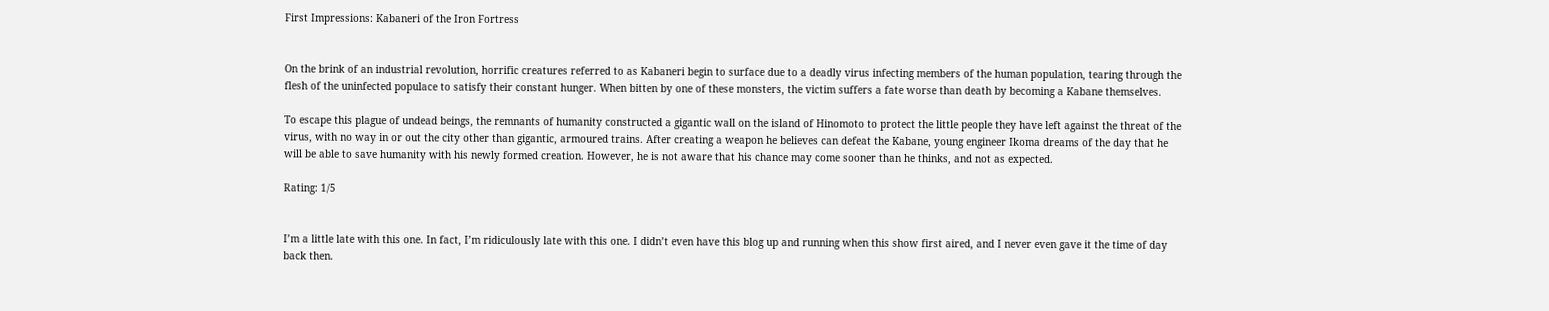First Impressions: Kabaneri of the Iron Fortress


On the brink of an industrial revolution, horrific creatures referred to as Kabaneri begin to surface due to a deadly virus infecting members of the human population, tearing through the flesh of the uninfected populace to satisfy their constant hunger. When bitten by one of these monsters, the victim suffers a fate worse than death by becoming a Kabane themselves.

To escape this plague of undead beings, the remnants of humanity constructed a gigantic wall on the island of Hinomoto to protect the little people they have left against the threat of the virus, with no way in or out the city other than gigantic, armoured trains. After creating a weapon he believes can defeat the Kabane, young engineer Ikoma dreams of the day that he will be able to save humanity with his newly formed creation. However, he is not aware that his chance may come sooner than he thinks, and not as expected.

Rating: 1/5


I’m a little late with this one. In fact, I’m ridiculously late with this one. I didn’t even have this blog up and running when this show first aired, and I never even gave it the time of day back then.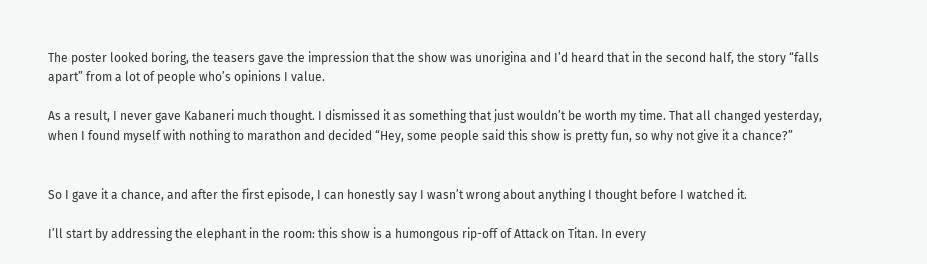The poster looked boring, the teasers gave the impression that the show was unorigina and I’d heard that in the second half, the story “falls apart” from a lot of people who’s opinions I value.

As a result, I never gave Kabaneri much thought. I dismissed it as something that just wouldn’t be worth my time. That all changed yesterday, when I found myself with nothing to marathon and decided “Hey, some people said this show is pretty fun, so why not give it a chance?”


So I gave it a chance, and after the first episode, I can honestly say I wasn’t wrong about anything I thought before I watched it.

I’ll start by addressing the elephant in the room: this show is a humongous rip-off of Attack on Titan. In every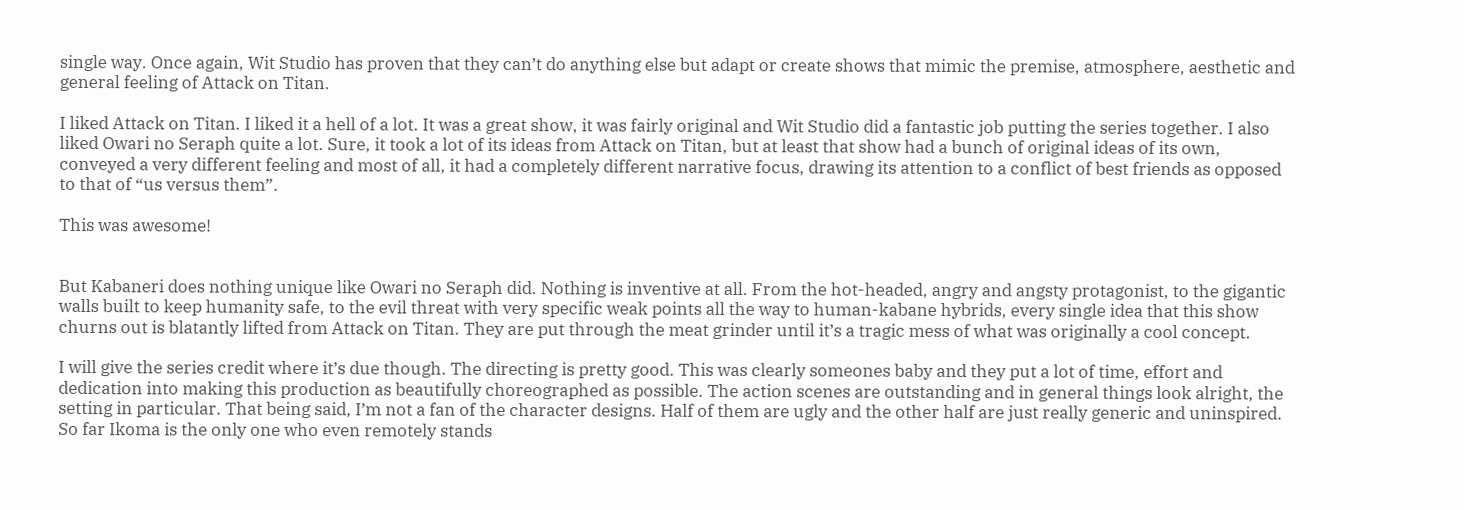single way. Once again, Wit Studio has proven that they can’t do anything else but adapt or create shows that mimic the premise, atmosphere, aesthetic and general feeling of Attack on Titan.

I liked Attack on Titan. I liked it a hell of a lot. It was a great show, it was fairly original and Wit Studio did a fantastic job putting the series together. I also liked Owari no Seraph quite a lot. Sure, it took a lot of its ideas from Attack on Titan, but at least that show had a bunch of original ideas of its own, conveyed a very different feeling and most of all, it had a completely different narrative focus, drawing its attention to a conflict of best friends as opposed to that of “us versus them”.

This was awesome!


But Kabaneri does nothing unique like Owari no Seraph did. Nothing is inventive at all. From the hot-headed, angry and angsty protagonist, to the gigantic walls built to keep humanity safe, to the evil threat with very specific weak points all the way to human-kabane hybrids, every single idea that this show churns out is blatantly lifted from Attack on Titan. They are put through the meat grinder until it’s a tragic mess of what was originally a cool concept.

I will give the series credit where it’s due though. The directing is pretty good. This was clearly someones baby and they put a lot of time, effort and dedication into making this production as beautifully choreographed as possible. The action scenes are outstanding and in general things look alright, the setting in particular. That being said, I’m not a fan of the character designs. Half of them are ugly and the other half are just really generic and uninspired. So far Ikoma is the only one who even remotely stands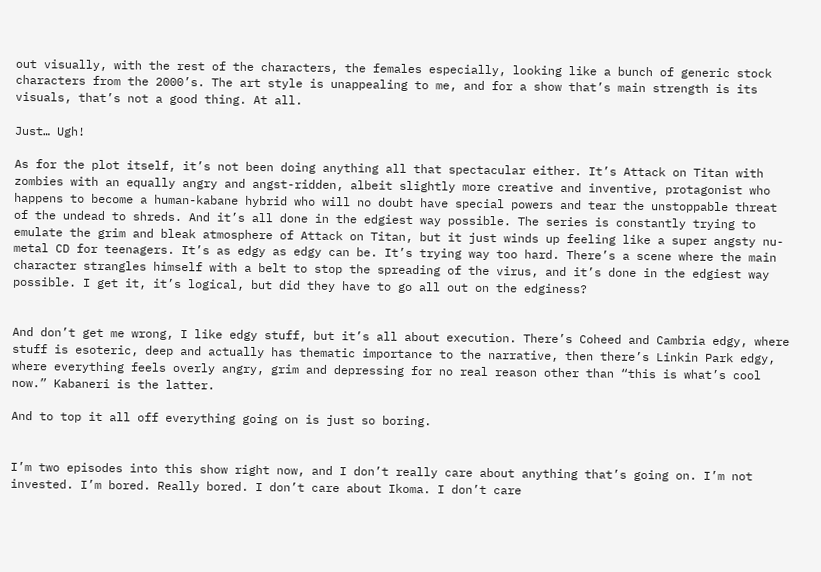out visually, with the rest of the characters, the females especially, looking like a bunch of generic stock characters from the 2000’s. The art style is unappealing to me, and for a show that’s main strength is its visuals, that’s not a good thing. At all.

Just… Ugh!

As for the plot itself, it’s not been doing anything all that spectacular either. It’s Attack on Titan with zombies with an equally angry and angst-ridden, albeit slightly more creative and inventive, protagonist who happens to become a human-kabane hybrid who will no doubt have special powers and tear the unstoppable threat of the undead to shreds. And it’s all done in the edgiest way possible. The series is constantly trying to emulate the grim and bleak atmosphere of Attack on Titan, but it just winds up feeling like a super angsty nu-metal CD for teenagers. It’s as edgy as edgy can be. It’s trying way too hard. There’s a scene where the main character strangles himself with a belt to stop the spreading of the virus, and it’s done in the edgiest way possible. I get it, it’s logical, but did they have to go all out on the edginess?


And don’t get me wrong, I like edgy stuff, but it’s all about execution. There’s Coheed and Cambria edgy, where stuff is esoteric, deep and actually has thematic importance to the narrative, then there’s Linkin Park edgy, where everything feels overly angry, grim and depressing for no real reason other than “this is what’s cool now.” Kabaneri is the latter.

And to top it all off everything going on is just so boring.


I’m two episodes into this show right now, and I don’t really care about anything that’s going on. I’m not invested. I’m bored. Really bored. I don’t care about Ikoma. I don’t care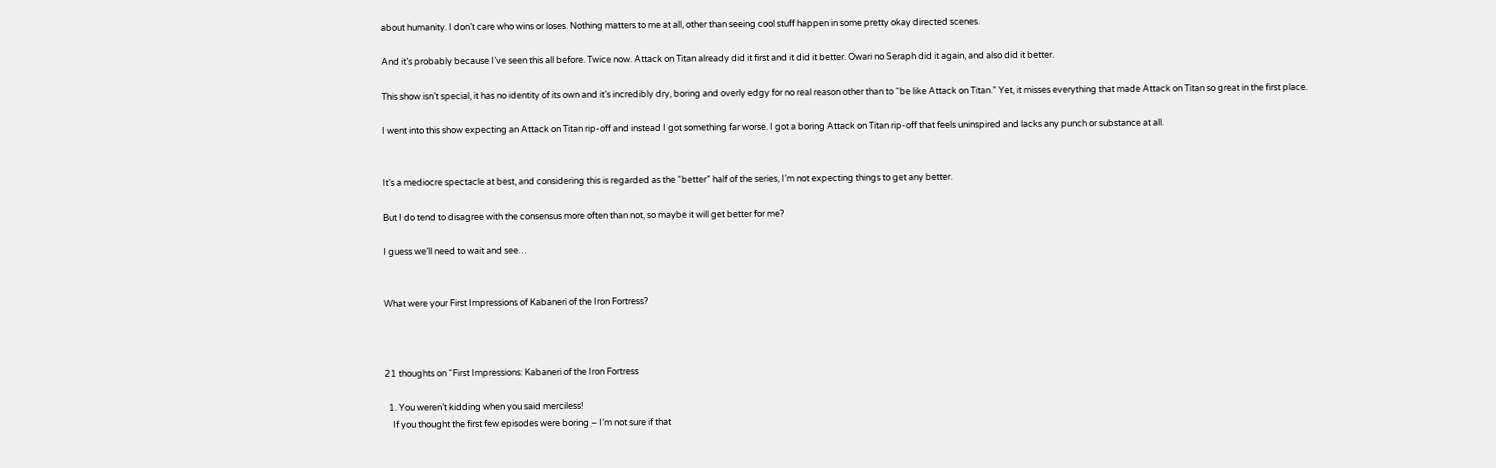about humanity. I don’t care who wins or loses. Nothing matters to me at all, other than seeing cool stuff happen in some pretty okay directed scenes.

And it’s probably because I’ve seen this all before. Twice now. Attack on Titan already did it first and it did it better. Owari no Seraph did it again, and also did it better.

This show isn’t special, it has no identity of its own and it’s incredibly dry, boring and overly edgy for no real reason other than to “be like Attack on Titan.” Yet, it misses everything that made Attack on Titan so great in the first place.

I went into this show expecting an Attack on Titan rip-off and instead I got something far worse. I got a boring Attack on Titan rip-off that feels uninspired and lacks any punch or substance at all.


It’s a mediocre spectacle at best, and considering this is regarded as the “better” half of the series, I’m not expecting things to get any better.

But I do tend to disagree with the consensus more often than not, so maybe it will get better for me?

I guess we’ll need to wait and see…


What were your First Impressions of Kabaneri of the Iron Fortress?



21 thoughts on “First Impressions: Kabaneri of the Iron Fortress

  1. You weren’t kidding when you said merciless!
    If you thought the first few episodes were boring – I’m not sure if that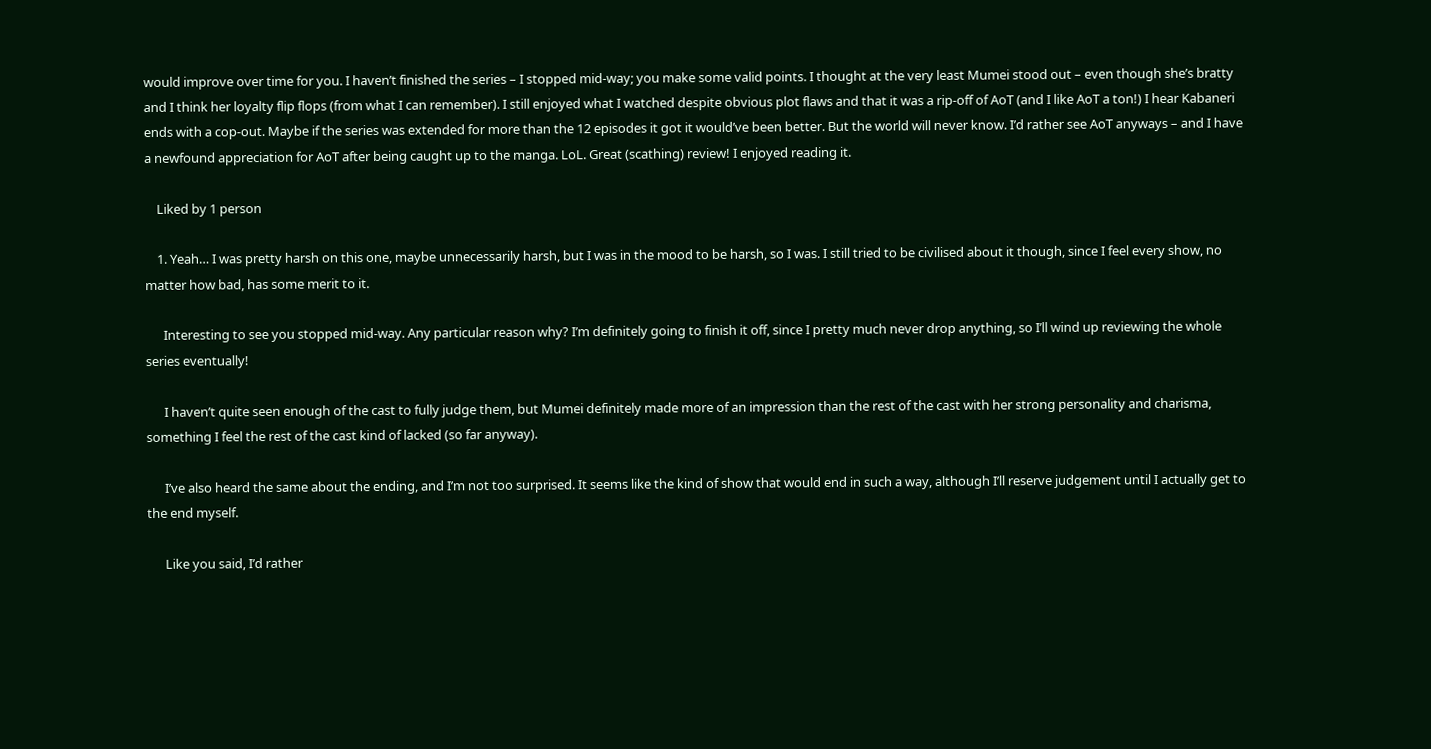would improve over time for you. I haven’t finished the series – I stopped mid-way; you make some valid points. I thought at the very least Mumei stood out – even though she’s bratty and I think her loyalty flip flops (from what I can remember). I still enjoyed what I watched despite obvious plot flaws and that it was a rip-off of AoT (and I like AoT a ton!) I hear Kabaneri ends with a cop-out. Maybe if the series was extended for more than the 12 episodes it got it would’ve been better. But the world will never know. I’d rather see AoT anyways – and I have a newfound appreciation for AoT after being caught up to the manga. LoL. Great (scathing) review! I enjoyed reading it.

    Liked by 1 person

    1. Yeah… I was pretty harsh on this one, maybe unnecessarily harsh, but I was in the mood to be harsh, so I was. I still tried to be civilised about it though, since I feel every show, no matter how bad, has some merit to it.

      Interesting to see you stopped mid-way. Any particular reason why? I’m definitely going to finish it off, since I pretty much never drop anything, so I’ll wind up reviewing the whole series eventually!

      I haven’t quite seen enough of the cast to fully judge them, but Mumei definitely made more of an impression than the rest of the cast with her strong personality and charisma, something I feel the rest of the cast kind of lacked (so far anyway).

      I’ve also heard the same about the ending, and I’m not too surprised. It seems like the kind of show that would end in such a way, although I’ll reserve judgement until I actually get to the end myself.

      Like you said, I’d rather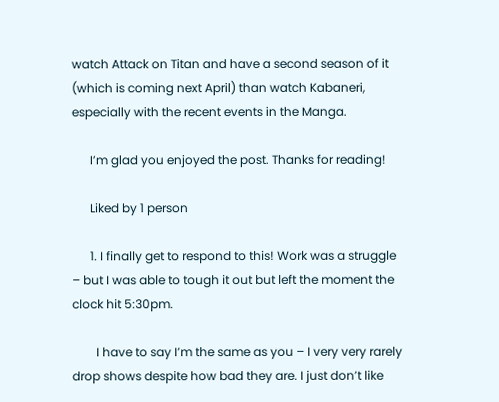watch Attack on Titan and have a second season of it (which is coming next April) than watch Kabaneri, especially with the recent events in the Manga.

      I’m glad you enjoyed the post. Thanks for reading!

      Liked by 1 person

      1. I finally get to respond to this! Work was a struggle – but I was able to tough it out but left the moment the clock hit 5:30pm.

        I have to say I’m the same as you – I very very rarely drop shows despite how bad they are. I just don’t like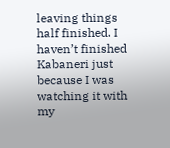leaving things half finished. I haven’t finished Kabaneri just because I was watching it with my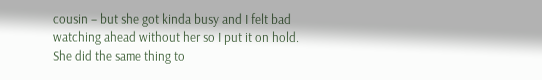cousin – but she got kinda busy and I felt bad watching ahead without her so I put it on hold. She did the same thing to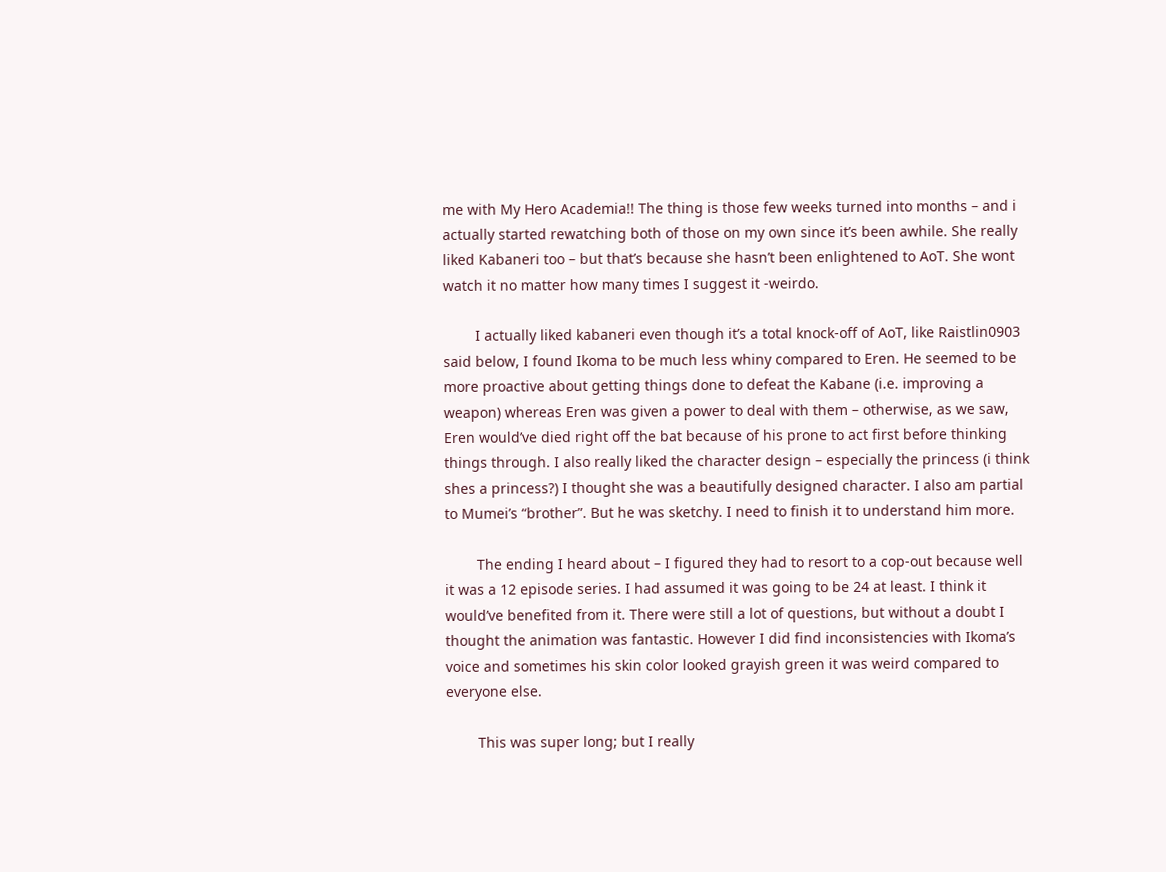me with My Hero Academia!! The thing is those few weeks turned into months – and i actually started rewatching both of those on my own since it’s been awhile. She really liked Kabaneri too – but that’s because she hasn’t been enlightened to AoT. She wont watch it no matter how many times I suggest it -weirdo.

        I actually liked kabaneri even though it’s a total knock-off of AoT, like Raistlin0903 said below, I found Ikoma to be much less whiny compared to Eren. He seemed to be more proactive about getting things done to defeat the Kabane (i.e. improving a weapon) whereas Eren was given a power to deal with them – otherwise, as we saw, Eren would’ve died right off the bat because of his prone to act first before thinking things through. I also really liked the character design – especially the princess (i think shes a princess?) I thought she was a beautifully designed character. I also am partial to Mumei’s “brother”. But he was sketchy. I need to finish it to understand him more.

        The ending I heard about – I figured they had to resort to a cop-out because well it was a 12 episode series. I had assumed it was going to be 24 at least. I think it would’ve benefited from it. There were still a lot of questions, but without a doubt I thought the animation was fantastic. However I did find inconsistencies with Ikoma’s voice and sometimes his skin color looked grayish green it was weird compared to everyone else.

        This was super long; but I really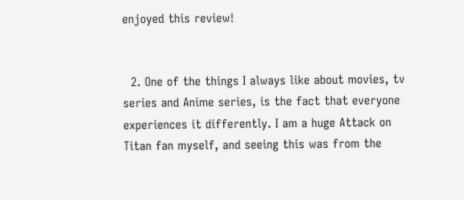enjoyed this review!


  2. One of the things I always like about movies, tv series and Anime series, is the fact that everyone experiences it differently. I am a huge Attack on Titan fan myself, and seeing this was from the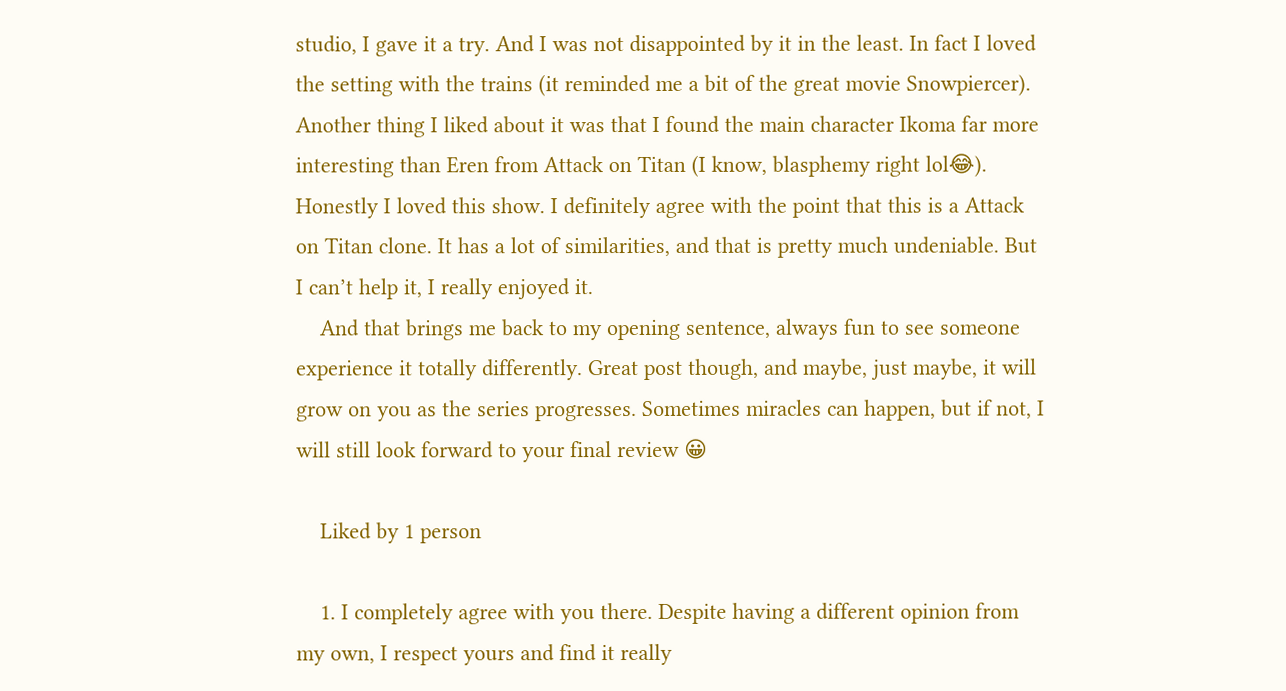studio, I gave it a try. And I was not disappointed by it in the least. In fact I loved the setting with the trains (it reminded me a bit of the great movie Snowpiercer). Another thing I liked about it was that I found the main character Ikoma far more interesting than Eren from Attack on Titan (I know, blasphemy right lol😂). Honestly I loved this show. I definitely agree with the point that this is a Attack on Titan clone. It has a lot of similarities, and that is pretty much undeniable. But I can’t help it, I really enjoyed it.
    And that brings me back to my opening sentence, always fun to see someone experience it totally differently. Great post though, and maybe, just maybe, it will grow on you as the series progresses. Sometimes miracles can happen, but if not, I will still look forward to your final review 😀

    Liked by 1 person

    1. I completely agree with you there. Despite having a different opinion from my own, I respect yours and find it really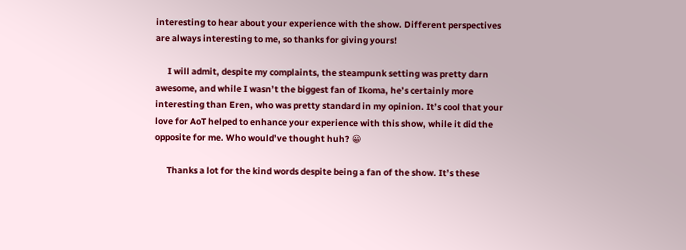interesting to hear about your experience with the show. Different perspectives are always interesting to me, so thanks for giving yours!

      I will admit, despite my complaints, the steampunk setting was pretty darn awesome, and while I wasn’t the biggest fan of Ikoma, he’s certainly more interesting than Eren, who was pretty standard in my opinion. It’s cool that your love for AoT helped to enhance your experience with this show, while it did the opposite for me. Who would’ve thought huh? 😀

      Thanks a lot for the kind words despite being a fan of the show. It’s these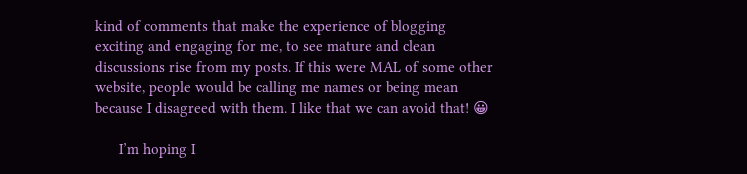kind of comments that make the experience of blogging exciting and engaging for me, to see mature and clean discussions rise from my posts. If this were MAL of some other website, people would be calling me names or being mean because I disagreed with them. I like that we can avoid that! 😀

      I’m hoping I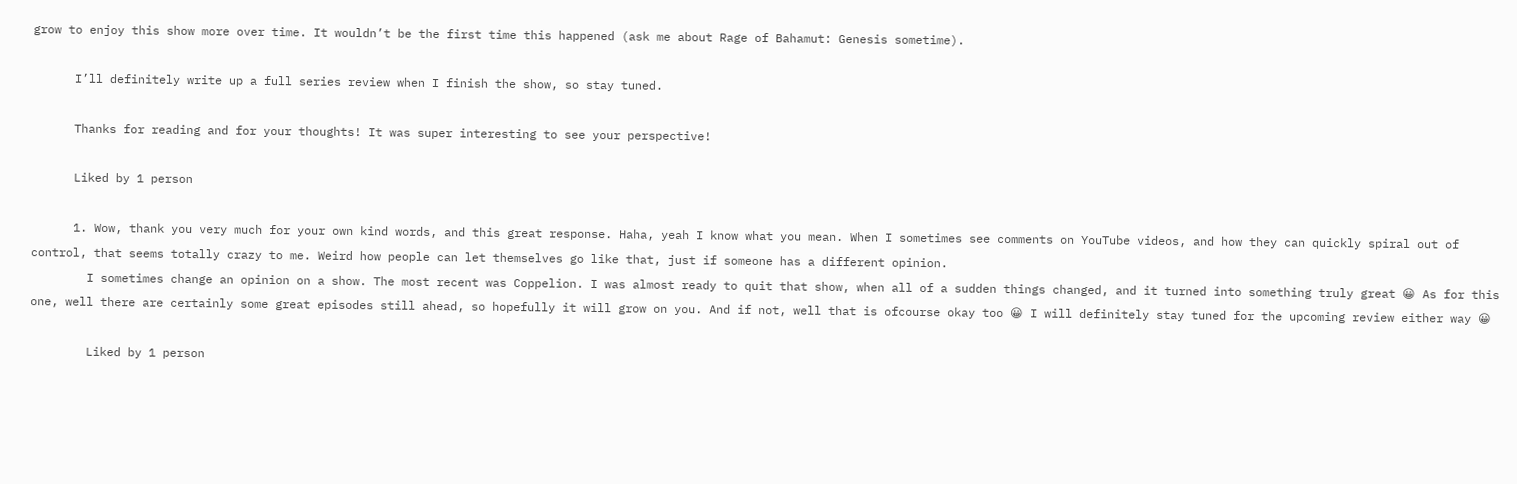grow to enjoy this show more over time. It wouldn’t be the first time this happened (ask me about Rage of Bahamut: Genesis sometime).

      I’ll definitely write up a full series review when I finish the show, so stay tuned.

      Thanks for reading and for your thoughts! It was super interesting to see your perspective!

      Liked by 1 person

      1. Wow, thank you very much for your own kind words, and this great response. Haha, yeah I know what you mean. When I sometimes see comments on YouTube videos, and how they can quickly spiral out of control, that seems totally crazy to me. Weird how people can let themselves go like that, just if someone has a different opinion.
        I sometimes change an opinion on a show. The most recent was Coppelion. I was almost ready to quit that show, when all of a sudden things changed, and it turned into something truly great 😀 As for this one, well there are certainly some great episodes still ahead, so hopefully it will grow on you. And if not, well that is ofcourse okay too 😀 I will definitely stay tuned for the upcoming review either way 😀

        Liked by 1 person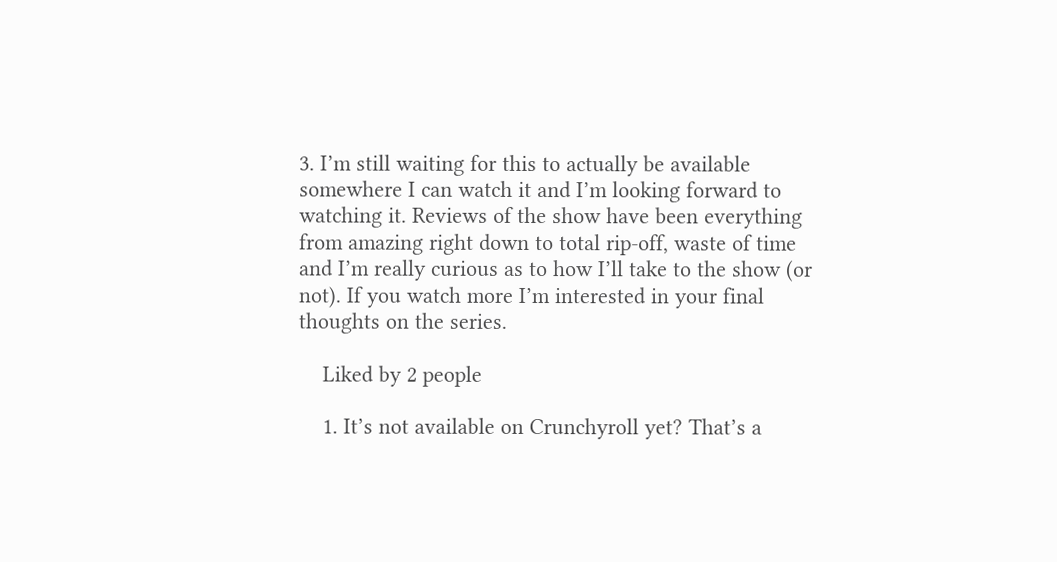3. I’m still waiting for this to actually be available somewhere I can watch it and I’m looking forward to watching it. Reviews of the show have been everything from amazing right down to total rip-off, waste of time and I’m really curious as to how I’ll take to the show (or not). If you watch more I’m interested in your final thoughts on the series.

    Liked by 2 people

    1. It’s not available on Crunchyroll yet? That’s a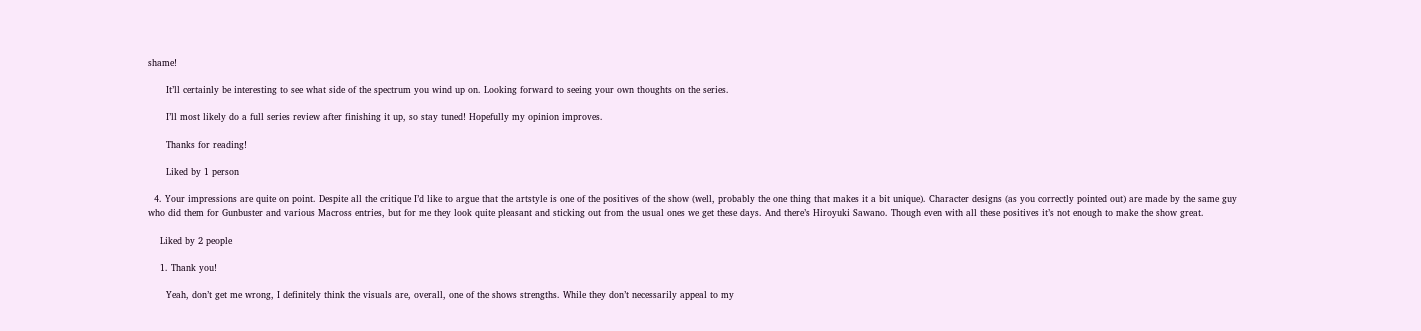shame!

      It’ll certainly be interesting to see what side of the spectrum you wind up on. Looking forward to seeing your own thoughts on the series.

      I’ll most likely do a full series review after finishing it up, so stay tuned! Hopefully my opinion improves.

      Thanks for reading!

      Liked by 1 person

  4. Your impressions are quite on point. Despite all the critique I’d like to argue that the artstyle is one of the positives of the show (well, probably the one thing that makes it a bit unique). Character designs (as you correctly pointed out) are made by the same guy who did them for Gunbuster and various Macross entries, but for me they look quite pleasant and sticking out from the usual ones we get these days. And there’s Hiroyuki Sawano. Though even with all these positives it’s not enough to make the show great.

    Liked by 2 people

    1. Thank you!

      Yeah, don’t get me wrong, I definitely think the visuals are, overall, one of the shows strengths. While they don’t necessarily appeal to my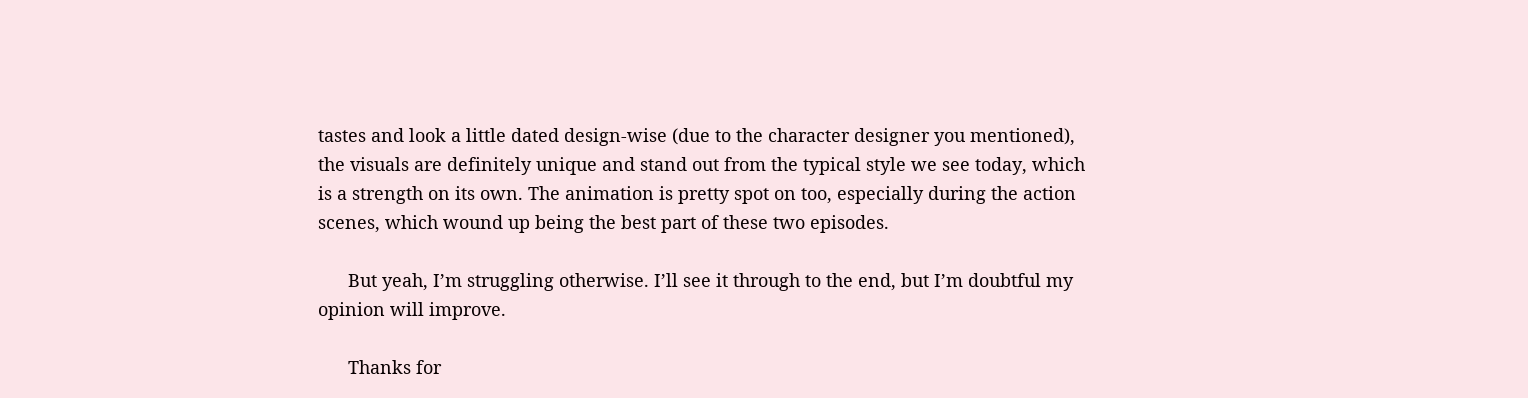tastes and look a little dated design-wise (due to the character designer you mentioned), the visuals are definitely unique and stand out from the typical style we see today, which is a strength on its own. The animation is pretty spot on too, especially during the action scenes, which wound up being the best part of these two episodes.

      But yeah, I’m struggling otherwise. I’ll see it through to the end, but I’m doubtful my opinion will improve.

      Thanks for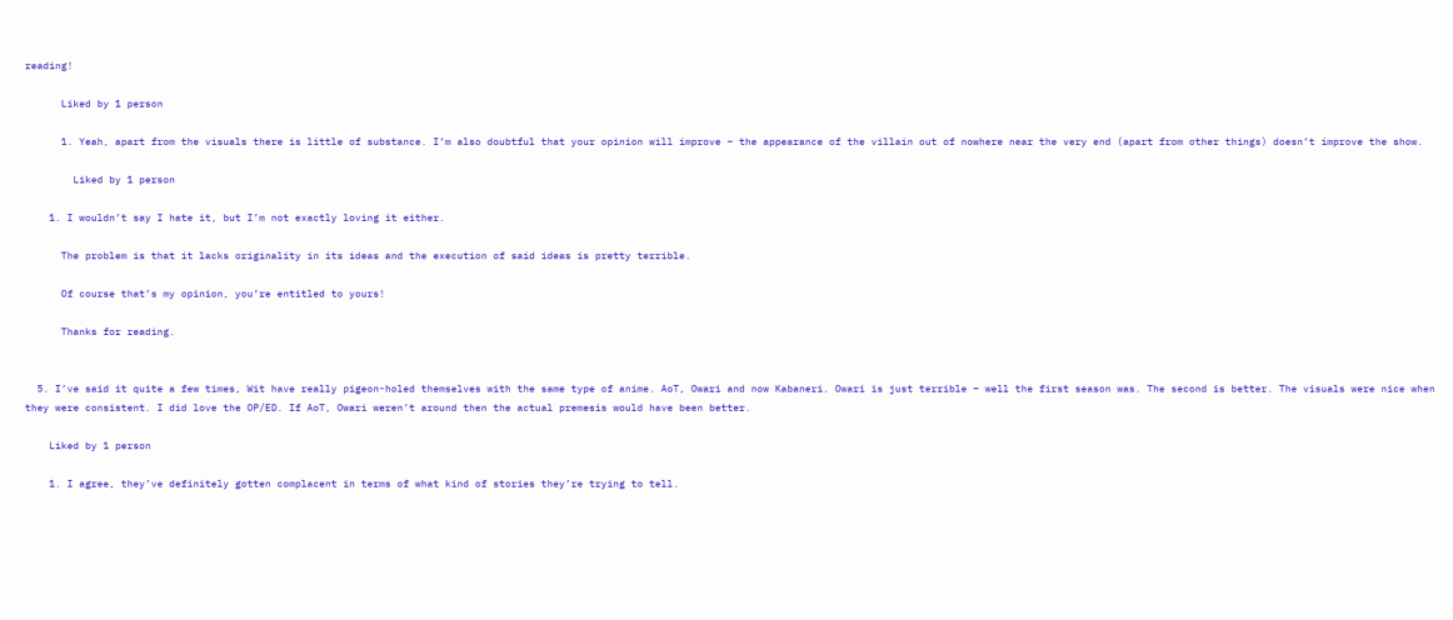reading!

      Liked by 1 person

      1. Yeah, apart from the visuals there is little of substance. I’m also doubtful that your opinion will improve – the appearance of the villain out of nowhere near the very end (apart from other things) doesn’t improve the show.

        Liked by 1 person

    1. I wouldn’t say I hate it, but I’m not exactly loving it either.

      The problem is that it lacks originality in its ideas and the execution of said ideas is pretty terrible.

      Of course that’s my opinion, you’re entitled to yours!

      Thanks for reading.


  5. I’ve said it quite a few times, Wit have really pigeon-holed themselves with the same type of anime. AoT, Owari and now Kabaneri. Owari is just terrible – well the first season was. The second is better. The visuals were nice when they were consistent. I did love the OP/ED. If AoT, Owari weren’t around then the actual premesis would have been better.

    Liked by 1 person

    1. I agree, they’ve definitely gotten complacent in terms of what kind of stories they’re trying to tell.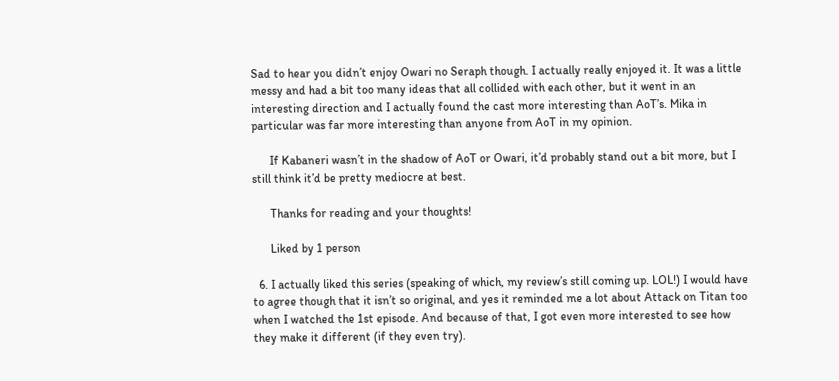Sad to hear you didn’t enjoy Owari no Seraph though. I actually really enjoyed it. It was a little messy and had a bit too many ideas that all collided with each other, but it went in an interesting direction and I actually found the cast more interesting than AoT’s. Mika in particular was far more interesting than anyone from AoT in my opinion.

      If Kabaneri wasn’t in the shadow of AoT or Owari, it’d probably stand out a bit more, but I still think it’d be pretty mediocre at best.

      Thanks for reading and your thoughts!

      Liked by 1 person

  6. I actually liked this series (speaking of which, my review’s still coming up. LOL!) I would have to agree though that it isn’t so original, and yes it reminded me a lot about Attack on Titan too when I watched the 1st episode. And because of that, I got even more interested to see how they make it different (if they even try).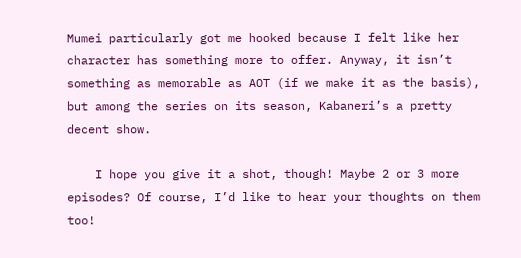Mumei particularly got me hooked because I felt like her character has something more to offer. Anyway, it isn’t something as memorable as AOT (if we make it as the basis), but among the series on its season, Kabaneri’s a pretty decent show.

    I hope you give it a shot, though! Maybe 2 or 3 more episodes? Of course, I’d like to hear your thoughts on them too!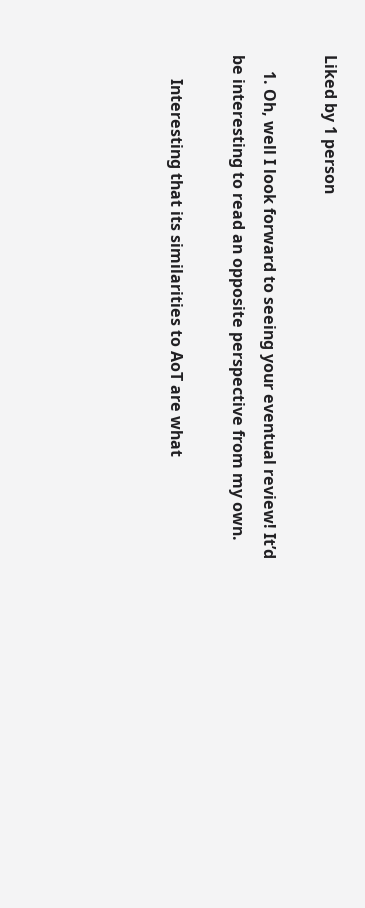Liked by 1 person

    1. Oh, well I look forward to seeing your eventual review! It’d be interesting to read an opposite perspective from my own.

      Interesting that its similarities to AoT are what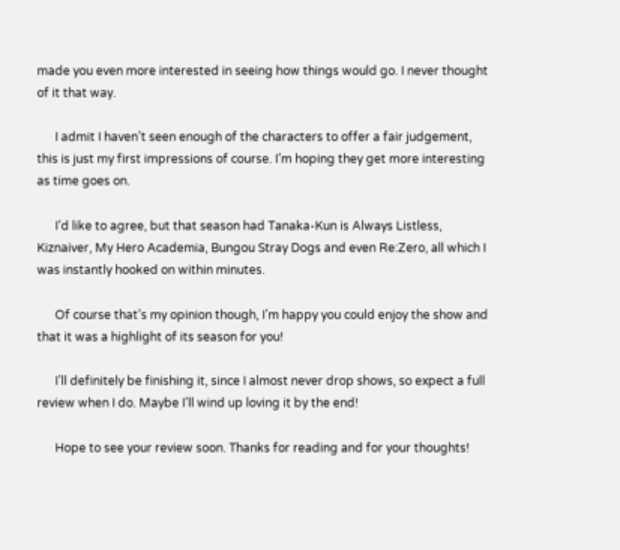made you even more interested in seeing how things would go. I never thought of it that way.

      I admit I haven’t seen enough of the characters to offer a fair judgement, this is just my first impressions of course. I’m hoping they get more interesting as time goes on.

      I’d like to agree, but that season had Tanaka-Kun is Always Listless, Kiznaiver, My Hero Academia, Bungou Stray Dogs and even Re:Zero, all which I was instantly hooked on within minutes.

      Of course that’s my opinion though, I’m happy you could enjoy the show and that it was a highlight of its season for you!

      I’ll definitely be finishing it, since I almost never drop shows, so expect a full review when I do. Maybe I’ll wind up loving it by the end!

      Hope to see your review soon. Thanks for reading and for your thoughts!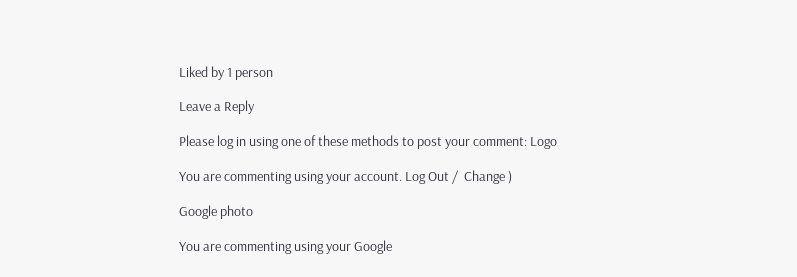Liked by 1 person

Leave a Reply

Please log in using one of these methods to post your comment: Logo

You are commenting using your account. Log Out /  Change )

Google photo

You are commenting using your Google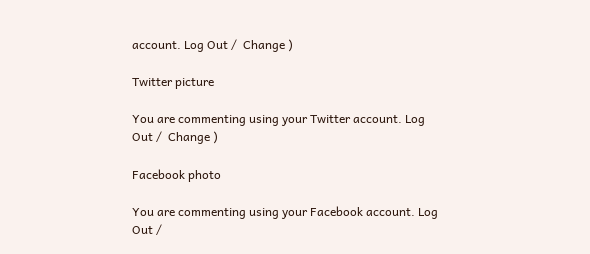account. Log Out /  Change )

Twitter picture

You are commenting using your Twitter account. Log Out /  Change )

Facebook photo

You are commenting using your Facebook account. Log Out /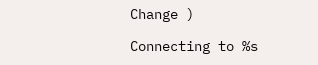Change )

Connecting to %s